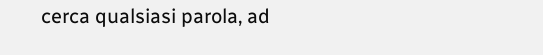cerca qualsiasi parola, ad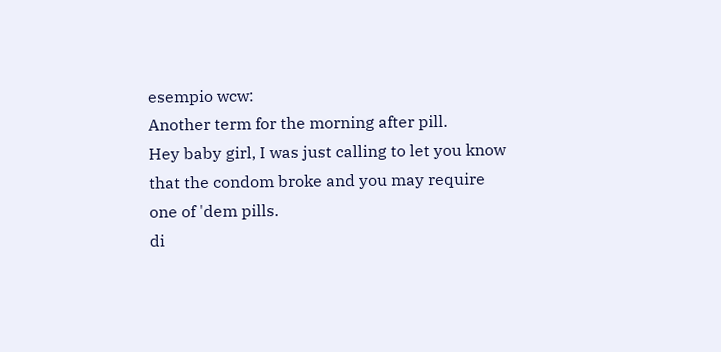esempio wcw:
Another term for the morning after pill.
Hey baby girl, I was just calling to let you know that the condom broke and you may require one of 'dem pills.
di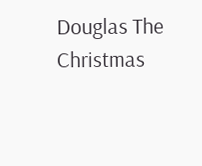Douglas The Christmas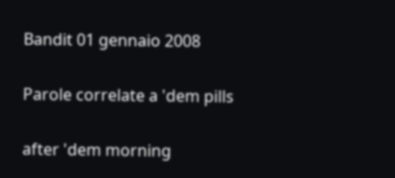Bandit 01 gennaio 2008

Parole correlate a 'dem pills

after 'dem morning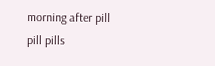morning after pill pill pills